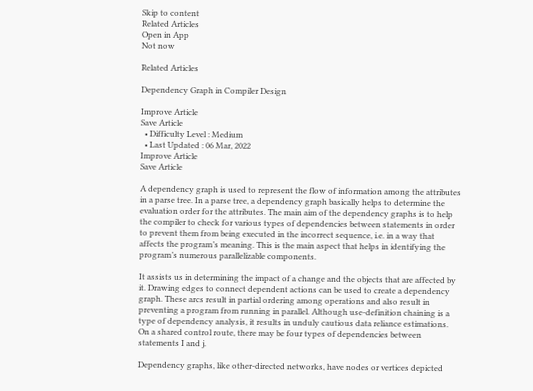Skip to content
Related Articles
Open in App
Not now

Related Articles

Dependency Graph in Compiler Design

Improve Article
Save Article
  • Difficulty Level : Medium
  • Last Updated : 06 Mar, 2022
Improve Article
Save Article

A dependency graph is used to represent the flow of information among the attributes in a parse tree. In a parse tree, a dependency graph basically helps to determine the evaluation order for the attributes. The main aim of the dependency graphs is to help the compiler to check for various types of dependencies between statements in order to prevent them from being executed in the incorrect sequence, i.e. in a way that affects the program’s meaning. This is the main aspect that helps in identifying the program’s numerous parallelizable components.

It assists us in determining the impact of a change and the objects that are affected by it. Drawing edges to connect dependent actions can be used to create a dependency graph. These arcs result in partial ordering among operations and also result in preventing a program from running in parallel. Although use-definition chaining is a type of dependency analysis, it results in unduly cautious data reliance estimations. On a shared control route, there may be four types of dependencies between statements I and j.

Dependency graphs, like other-directed networks, have nodes or vertices depicted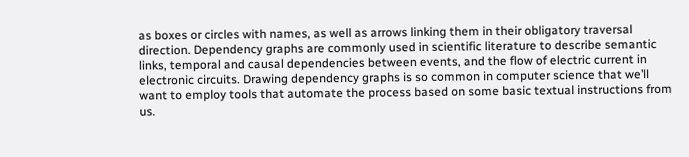as boxes or circles with names, as well as arrows linking them in their obligatory traversal direction. Dependency graphs are commonly used in scientific literature to describe semantic links, temporal and causal dependencies between events, and the flow of electric current in electronic circuits. Drawing dependency graphs is so common in computer science that we’ll want to employ tools that automate the process based on some basic textual instructions from us.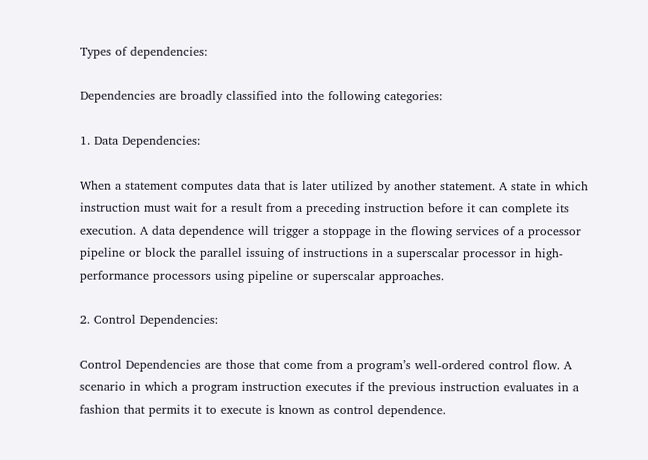Types of dependencies:

Dependencies are broadly classified into the following categories:

1. Data Dependencies:

When a statement computes data that is later utilized by another statement. A state in which instruction must wait for a result from a preceding instruction before it can complete its execution. A data dependence will trigger a stoppage in the flowing services of a processor pipeline or block the parallel issuing of instructions in a superscalar processor in high-performance processors using pipeline or superscalar approaches.

2. Control Dependencies:

Control Dependencies are those that come from a program’s well-ordered control flow. A scenario in which a program instruction executes if the previous instruction evaluates in a fashion that permits it to execute is known as control dependence.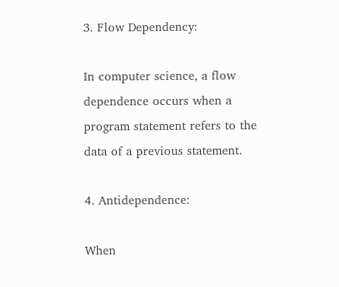3. Flow Dependency:

In computer science, a flow dependence occurs when a program statement refers to the data of a previous statement.

4. Antidependence:

When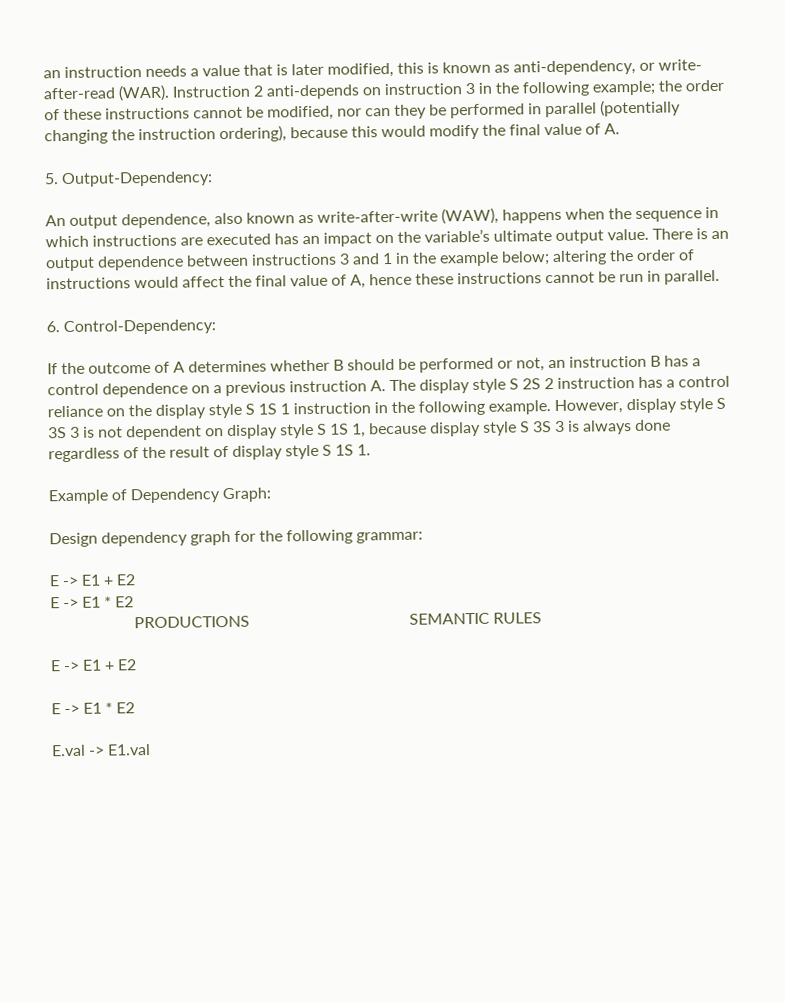an instruction needs a value that is later modified, this is known as anti-dependency, or write-after-read (WAR). Instruction 2 anti-depends on instruction 3 in the following example; the order of these instructions cannot be modified, nor can they be performed in parallel (potentially changing the instruction ordering), because this would modify the final value of A.

5. Output-Dependency:

An output dependence, also known as write-after-write (WAW), happens when the sequence in which instructions are executed has an impact on the variable’s ultimate output value. There is an output dependence between instructions 3 and 1 in the example below; altering the order of instructions would affect the final value of A, hence these instructions cannot be run in parallel.

6. Control-Dependency:

If the outcome of A determines whether B should be performed or not, an instruction B has a control dependence on a previous instruction A. The display style S 2S 2 instruction has a control reliance on the display style S 1S 1 instruction in the following example. However, display style S 3S 3 is not dependent on display style S 1S 1, because display style S 3S 3 is always done regardless of the result of display style S 1S 1.

Example of Dependency Graph:

Design dependency graph for the following grammar:

E -> E1 + E2
E -> E1 * E2
                     PRODUCTIONS                                        SEMANTIC RULES

E -> E1 + E2

E -> E1 * E2

E.val -> E1.val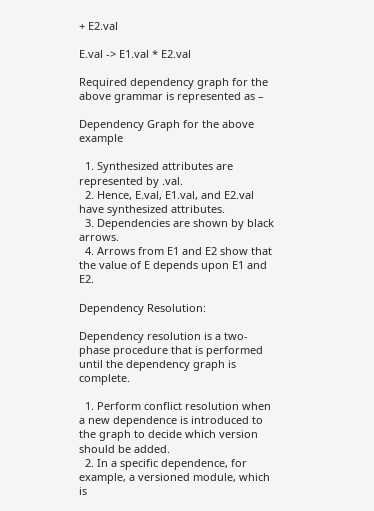+ E2.val

E.val -> E1.val * E2.val

Required dependency graph for the above grammar is represented as –

Dependency Graph for the above example

  1. Synthesized attributes are represented by .val.
  2. Hence, E.val, E1.val, and E2.val have synthesized attributes.
  3. Dependencies are shown by black arrows.
  4. Arrows from E1 and E2 show that the value of E depends upon E1 and E2.

Dependency Resolution:

Dependency resolution is a two-phase procedure that is performed until the dependency graph is complete.

  1. Perform conflict resolution when a new dependence is introduced to the graph to decide which version should be added.
  2. In a specific dependence, for example, a versioned module, which is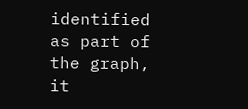identified as part of the graph, it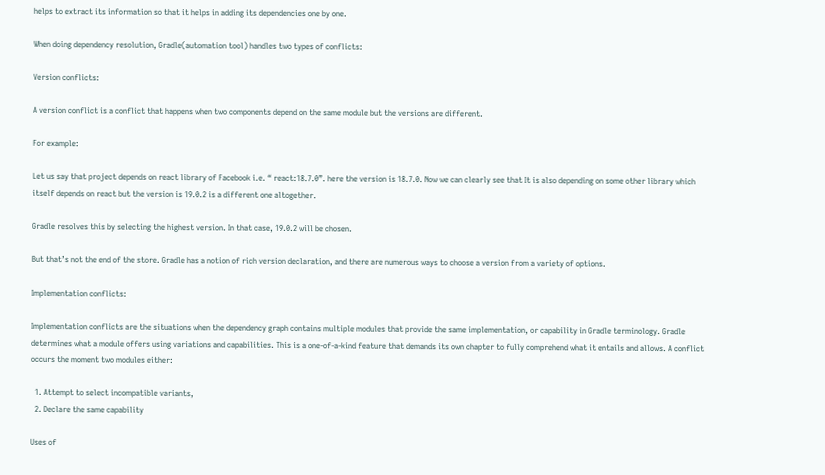helps to extract its information so that it helps in adding its dependencies one by one.

When doing dependency resolution, Gradle(automation tool) handles two types of conflicts:

Version conflicts:

A version conflict is a conflict that happens when two components depend on the same module but the versions are different.

For example:

Let us say that project depends on react library of Facebook i.e. “ react:18.7.0”. here the version is 18.7.0. Now we can clearly see that It is also depending on some other library which itself depends on react but the version is 19.0.2 is a different one altogether.

Gradle resolves this by selecting the highest version. In that case, 19.0.2 will be chosen.

But that’s not the end of the store. Gradle has a notion of rich version declaration, and there are numerous ways to choose a version from a variety of options.

Implementation conflicts:

Implementation conflicts are the situations when the dependency graph contains multiple modules that provide the same implementation, or capability in Gradle terminology. Gradle determines what a module offers using variations and capabilities. This is a one-of-a-kind feature that demands its own chapter to fully comprehend what it entails and allows. A conflict occurs the moment two modules either:

  1. Attempt to select incompatible variants,
  2. Declare the same capability

Uses of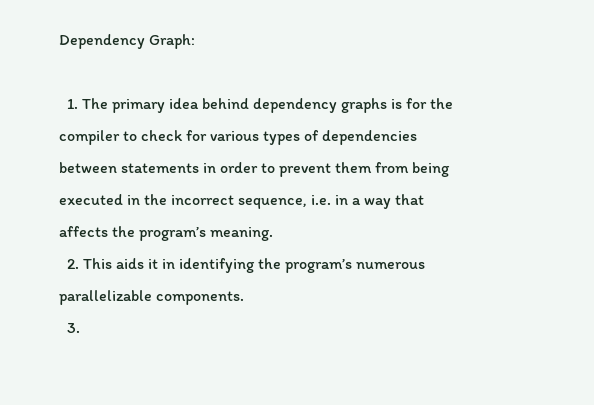Dependency Graph:

  1. The primary idea behind dependency graphs is for the compiler to check for various types of dependencies between statements in order to prevent them from being executed in the incorrect sequence, i.e. in a way that affects the program’s meaning.
  2. This aids it in identifying the program’s numerous parallelizable components.
  3.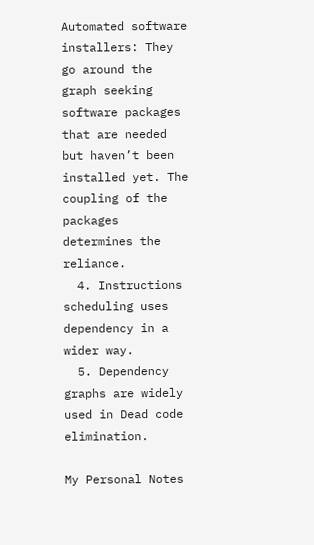Automated software installers: They go around the graph seeking software packages that are needed but haven’t been installed yet. The coupling of the packages determines the reliance.
  4. Instructions scheduling uses dependency in a wider way.
  5. Dependency graphs are widely used in Dead code elimination.

My Personal Notes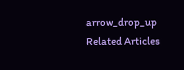arrow_drop_up
Related Articles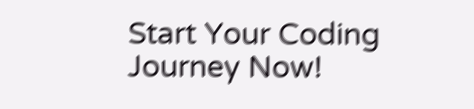Start Your Coding Journey Now!